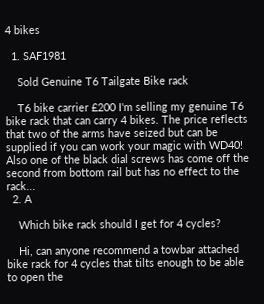4 bikes

  1. SAF1981

    Sold Genuine T6 Tailgate Bike rack

    T6 bike carrier £200 I'm selling my genuine T6 bike rack that can carry 4 bikes. The price reflects that two of the arms have seized but can be supplied if you can work your magic with WD40! Also one of the black dial screws has come off the second from bottom rail but has no effect to the rack...
  2. A

    Which bike rack should I get for 4 cycles?

    Hi, can anyone recommend a towbar attached bike rack for 4 cycles that tilts enough to be able to open the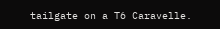tailgate on a T6 Caravelle.